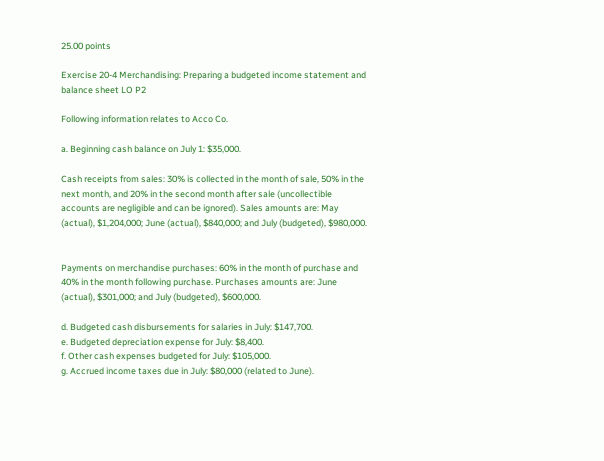25.00 points

Exercise 20-4 Merchandising: Preparing a budgeted income statement and balance sheet LO P2

Following information relates to Acco Co.

a. Beginning cash balance on July 1: $35,000.

Cash receipts from sales: 30% is collected in the month of sale, 50% in the next month, and 20% in the second month after sale (uncollectible accounts are negligible and can be ignored). Sales amounts are: May (actual), $1,204,000; June (actual), $840,000; and July (budgeted), $980,000.


Payments on merchandise purchases: 60% in the month of purchase and 40% in the month following purchase. Purchases amounts are: June (actual), $301,000; and July (budgeted), $600,000.

d. Budgeted cash disbursements for salaries in July: $147,700.
e. Budgeted depreciation expense for July: $8,400.
f. Other cash expenses budgeted for July: $105,000.
g. Accrued income taxes due in July: $80,000 (related to June).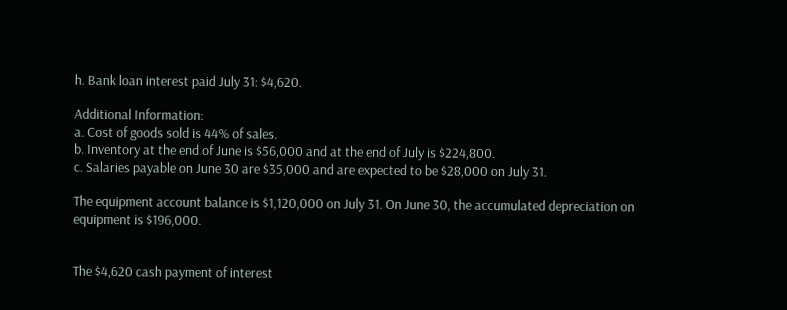h. Bank loan interest paid July 31: $4,620.

Additional Information:
a. Cost of goods sold is 44% of sales.
b. Inventory at the end of June is $56,000 and at the end of July is $224,800.
c. Salaries payable on June 30 are $35,000 and are expected to be $28,000 on July 31.

The equipment account balance is $1,120,000 on July 31. On June 30, the accumulated depreciation on equipment is $196,000.


The $4,620 cash payment of interest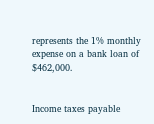represents the 1% monthly expense on a bank loan of $462,000.


Income taxes payable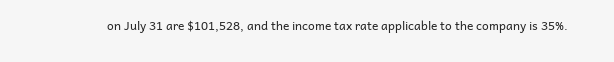on July 31 are $101,528, and the income tax rate applicable to the company is 35%.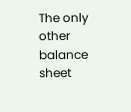The only other balance sheet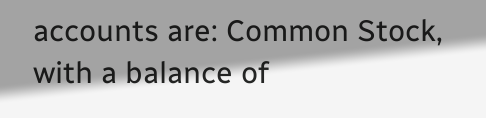accounts are: Common Stock, with a balance of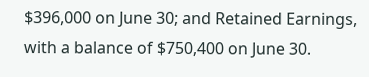$396,000 on June 30; and Retained Earnings, with a balance of $750,400 on June 30.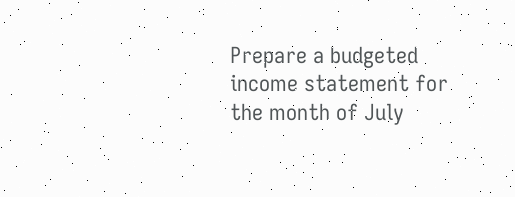Prepare a budgeted income statement for the month of July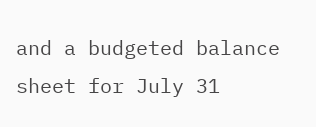and a budgeted balance sheet for July 31